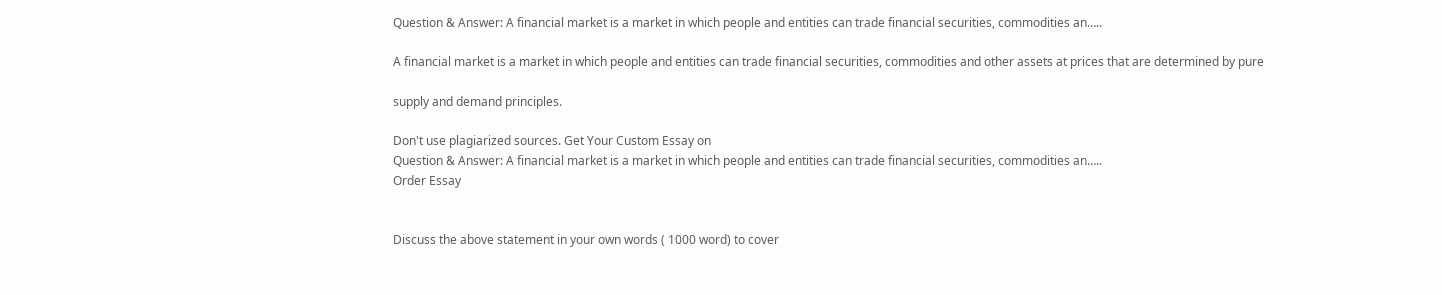Question & Answer: A financial market is a market in which people and entities can trade financial securities, commodities an…..

A financial market is a market in which people and entities can trade financial securities, commodities and other assets at prices that are determined by pure

supply and demand principles.

Don't use plagiarized sources. Get Your Custom Essay on
Question & Answer: A financial market is a market in which people and entities can trade financial securities, commodities an…..
Order Essay


Discuss the above statement in your own words ( 1000 word) to cover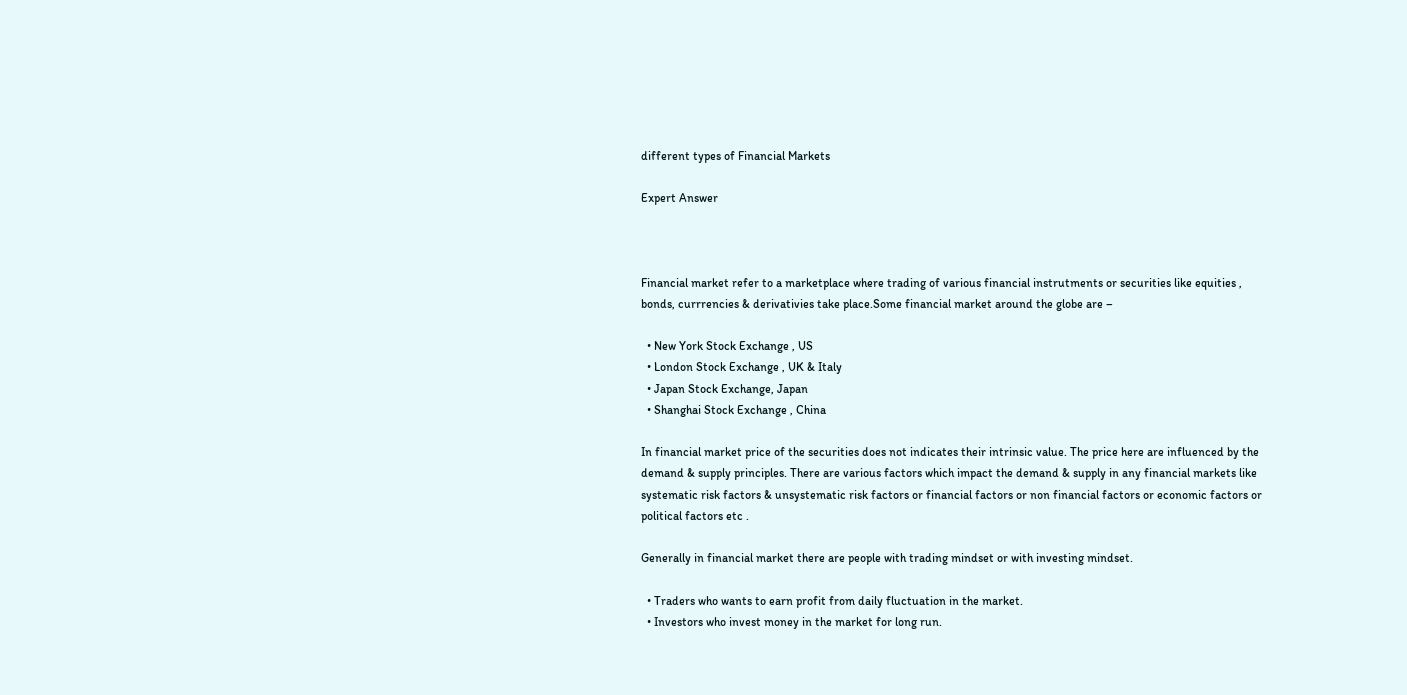different types of Financial Markets

Expert Answer



Financial market refer to a marketplace where trading of various financial instrutments or securities like equities , bonds, currrencies & derivativies take place.Some financial market around the globe are –

  • New York Stock Exchange , US
  • London Stock Exchange , UK & Italy
  • Japan Stock Exchange, Japan
  • Shanghai Stock Exchange , China

In financial market price of the securities does not indicates their intrinsic value. The price here are influenced by the demand & supply principles. There are various factors which impact the demand & supply in any financial markets like systematic risk factors & unsystematic risk factors or financial factors or non financial factors or economic factors or political factors etc .

Generally in financial market there are people with trading mindset or with investing mindset.

  • Traders who wants to earn profit from daily fluctuation in the market.
  • Investors who invest money in the market for long run.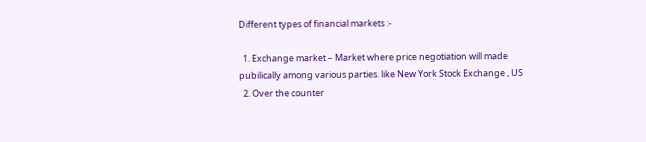Different types of financial markets :-

  1. Exchange market – Market where price negotiation will made pubilically among various parties. like New York Stock Exchange , US
  2. Over the counter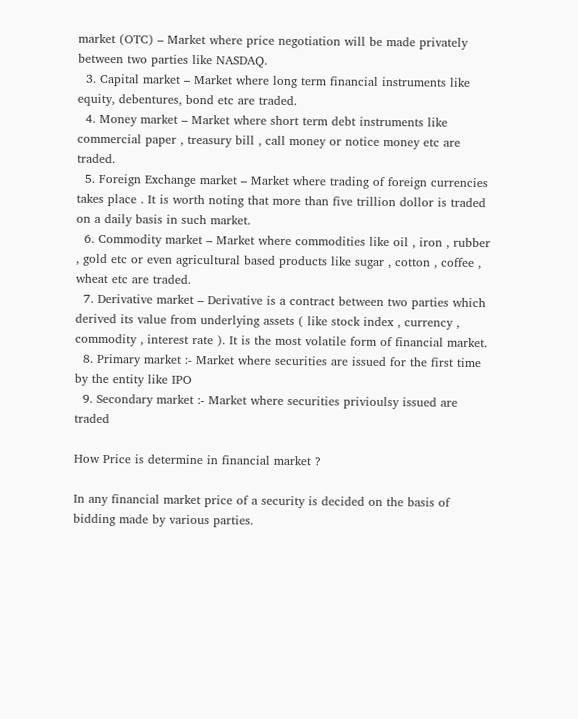market (OTC) – Market where price negotiation will be made privately between two parties like NASDAQ.
  3. Capital market – Market where long term financial instruments like equity, debentures, bond etc are traded.
  4. Money market – Market where short term debt instruments like commercial paper , treasury bill , call money or notice money etc are traded.
  5. Foreign Exchange market – Market where trading of foreign currencies takes place . It is worth noting that more than five trillion dollor is traded on a daily basis in such market.
  6. Commodity market – Market where commodities like oil , iron , rubber , gold etc or even agricultural based products like sugar , cotton , coffee , wheat etc are traded.
  7. Derivative market – Derivative is a contract between two parties which derived its value from underlying assets ( like stock index , currency , commodity , interest rate ). It is the most volatile form of financial market.
  8. Primary market :- Market where securities are issued for the first time by the entity like IPO
  9. Secondary market :- Market where securities privioulsy issued are traded

How Price is determine in financial market ?

In any financial market price of a security is decided on the basis of bidding made by various parties.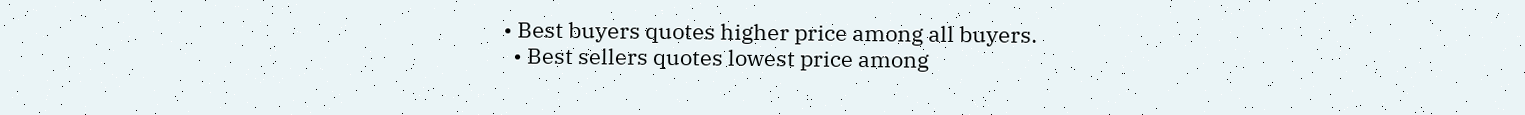• Best buyers quotes higher price among all buyers.
  • Best sellers quotes lowest price among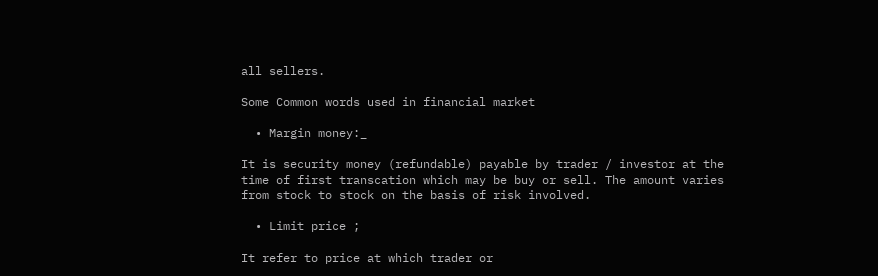all sellers.

Some Common words used in financial market

  • Margin money:_

It is security money (refundable) payable by trader / investor at the time of first transcation which may be buy or sell. The amount varies from stock to stock on the basis of risk involved.

  • Limit price ;

It refer to price at which trader or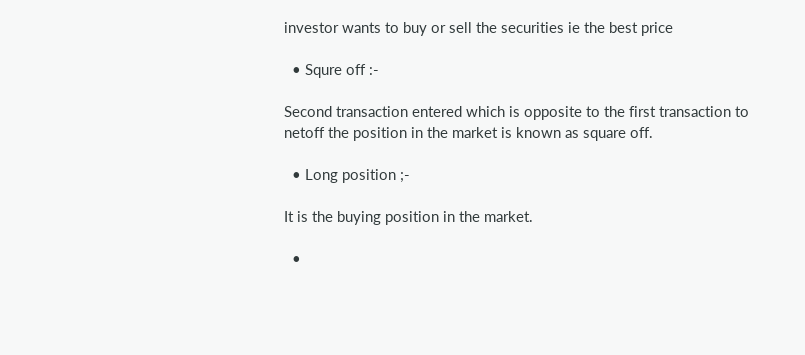investor wants to buy or sell the securities ie the best price

  • Squre off :-

Second transaction entered which is opposite to the first transaction to netoff the position in the market is known as square off.

  • Long position ;-

It is the buying position in the market.

  •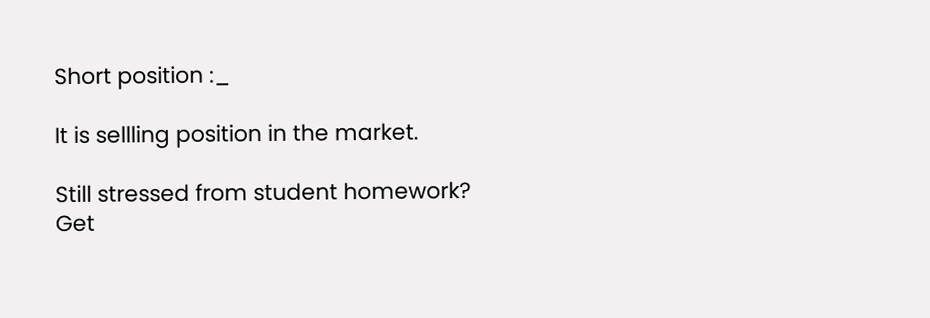Short position :_

It is sellling position in the market.

Still stressed from student homework?
Get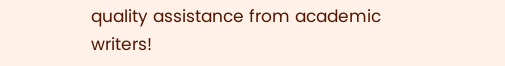quality assistance from academic writers!